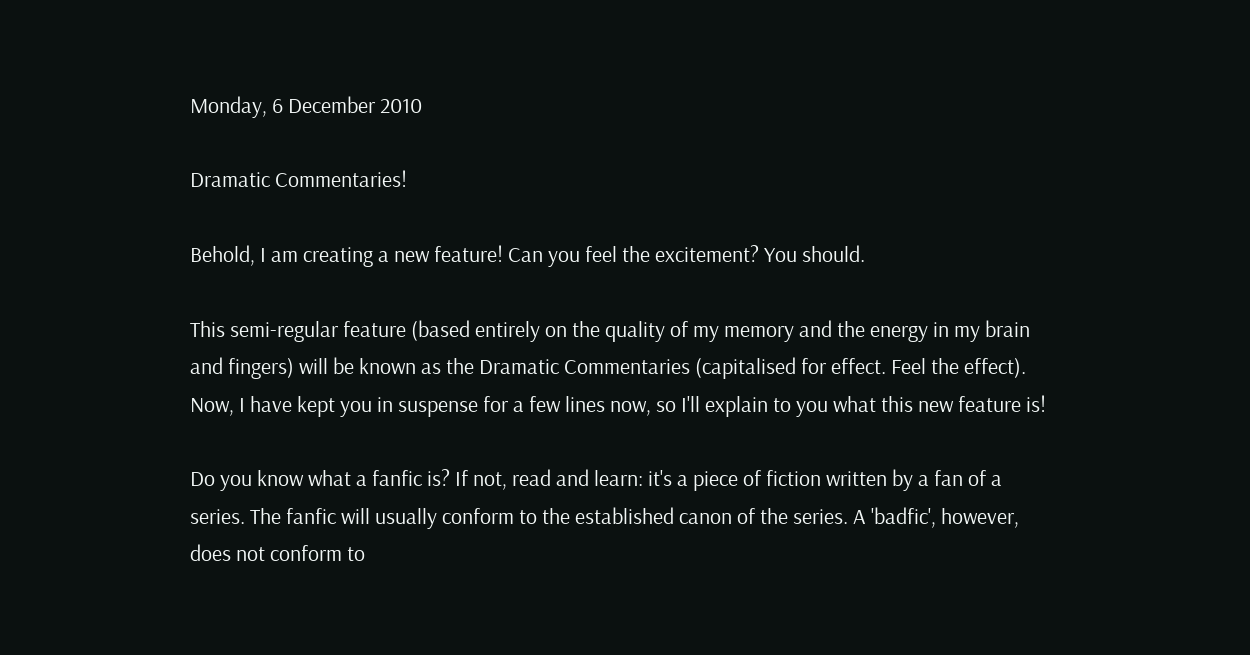Monday, 6 December 2010

Dramatic Commentaries!

Behold, I am creating a new feature! Can you feel the excitement? You should.

This semi-regular feature (based entirely on the quality of my memory and the energy in my brain and fingers) will be known as the Dramatic Commentaries (capitalised for effect. Feel the effect). Now, I have kept you in suspense for a few lines now, so I'll explain to you what this new feature is!

Do you know what a fanfic is? If not, read and learn: it's a piece of fiction written by a fan of a series. The fanfic will usually conform to the established canon of the series. A 'badfic', however, does not conform to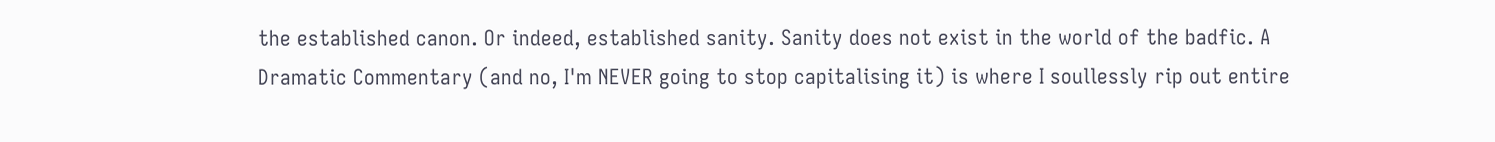the established canon. Or indeed, established sanity. Sanity does not exist in the world of the badfic. A Dramatic Commentary (and no, I'm NEVER going to stop capitalising it) is where I soullessly rip out entire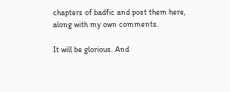chapters of badfic and post them here, along with my own comments.

It will be glorious. And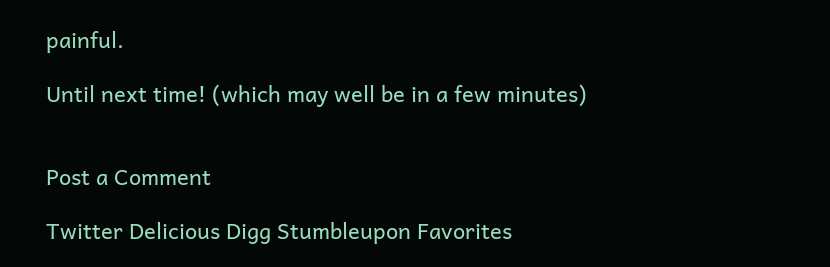painful.

Until next time! (which may well be in a few minutes)


Post a Comment

Twitter Delicious Digg Stumbleupon Favorites